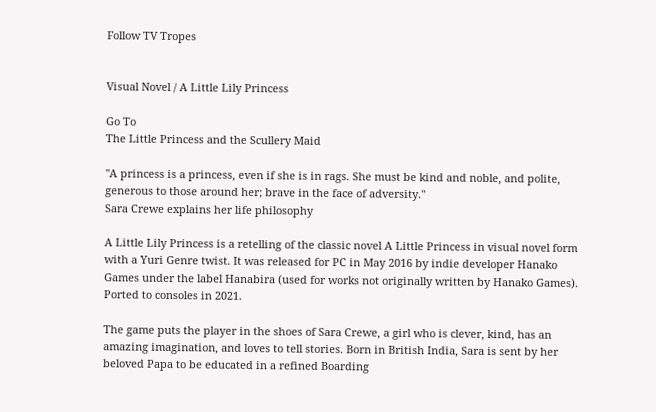Follow TV Tropes


Visual Novel / A Little Lily Princess

Go To
The Little Princess and the Scullery Maid

"A princess is a princess, even if she is in rags. She must be kind and noble, and polite, generous to those around her; brave in the face of adversity."
Sara Crewe explains her life philosophy

A Little Lily Princess is a retelling of the classic novel A Little Princess in visual novel form with a Yuri Genre twist. It was released for PC in May 2016 by indie developer Hanako Games under the label Hanabira (used for works not originally written by Hanako Games). Ported to consoles in 2021.

The game puts the player in the shoes of Sara Crewe, a girl who is clever, kind, has an amazing imagination, and loves to tell stories. Born in British India, Sara is sent by her beloved Papa to be educated in a refined Boarding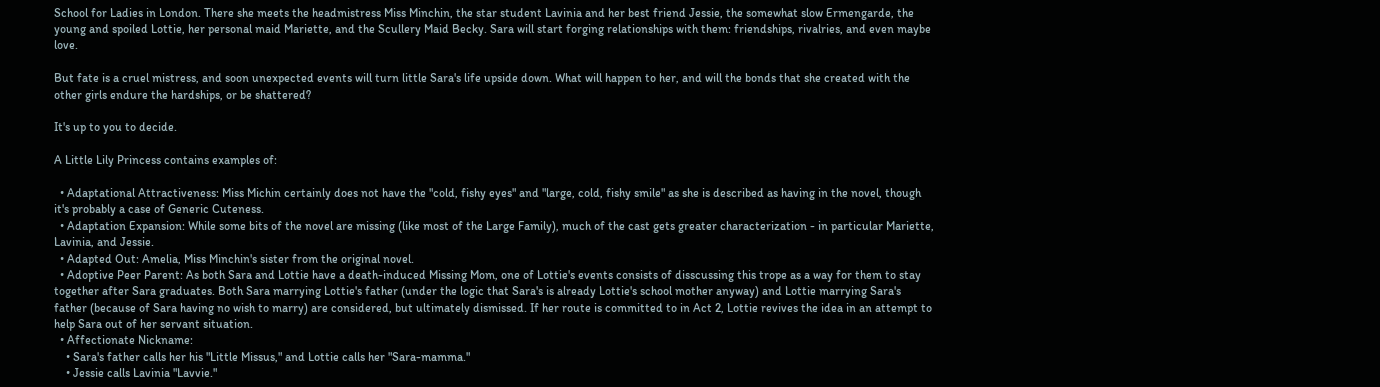School for Ladies in London. There she meets the headmistress Miss Minchin, the star student Lavinia and her best friend Jessie, the somewhat slow Ermengarde, the young and spoiled Lottie, her personal maid Mariette, and the Scullery Maid Becky. Sara will start forging relationships with them: friendships, rivalries, and even maybe love.

But fate is a cruel mistress, and soon unexpected events will turn little Sara's life upside down. What will happen to her, and will the bonds that she created with the other girls endure the hardships, or be shattered?

It's up to you to decide.

A Little Lily Princess contains examples of:

  • Adaptational Attractiveness: Miss Michin certainly does not have the "cold, fishy eyes" and "large, cold, fishy smile" as she is described as having in the novel, though it's probably a case of Generic Cuteness.
  • Adaptation Expansion: While some bits of the novel are missing (like most of the Large Family), much of the cast gets greater characterization - in particular Mariette, Lavinia, and Jessie.
  • Adapted Out: Amelia, Miss Minchin's sister from the original novel.
  • Adoptive Peer Parent: As both Sara and Lottie have a death-induced Missing Mom, one of Lottie's events consists of disscussing this trope as a way for them to stay together after Sara graduates. Both Sara marrying Lottie's father (under the logic that Sara's is already Lottie's school mother anyway) and Lottie marrying Sara's father (because of Sara having no wish to marry) are considered, but ultimately dismissed. If her route is committed to in Act 2, Lottie revives the idea in an attempt to help Sara out of her servant situation.
  • Affectionate Nickname:
    • Sara's father calls her his "Little Missus," and Lottie calls her "Sara-mamma."
    • Jessie calls Lavinia "Lavvie."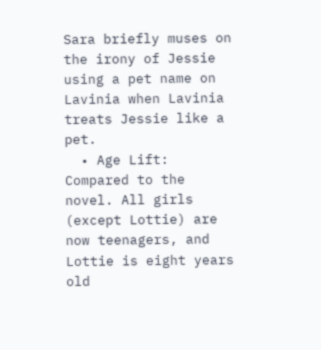Sara briefly muses on the irony of Jessie using a pet name on Lavinia when Lavinia treats Jessie like a pet.
  • Age Lift: Compared to the novel. All girls (except Lottie) are now teenagers, and Lottie is eight years old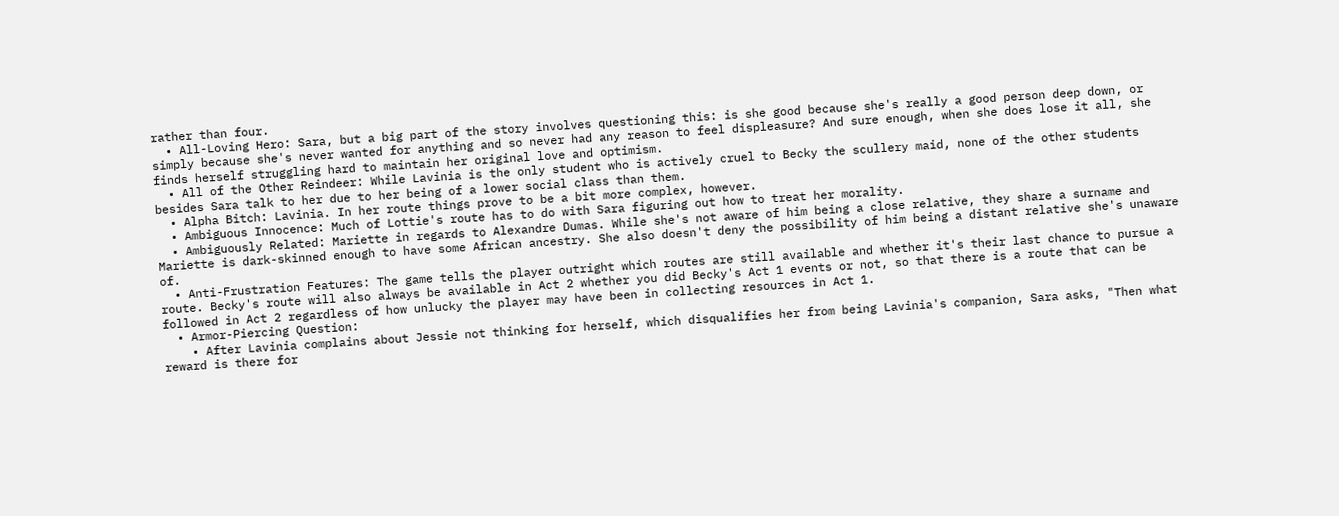rather than four.
  • All-Loving Hero: Sara, but a big part of the story involves questioning this: is she good because she's really a good person deep down, or simply because she's never wanted for anything and so never had any reason to feel displeasure? And sure enough, when she does lose it all, she finds herself struggling hard to maintain her original love and optimism.
  • All of the Other Reindeer: While Lavinia is the only student who is actively cruel to Becky the scullery maid, none of the other students besides Sara talk to her due to her being of a lower social class than them.
  • Alpha Bitch: Lavinia. In her route things prove to be a bit more complex, however.
  • Ambiguous Innocence: Much of Lottie's route has to do with Sara figuring out how to treat her morality.
  • Ambiguously Related: Mariette in regards to Alexandre Dumas. While she's not aware of him being a close relative, they share a surname and Mariette is dark-skinned enough to have some African ancestry. She also doesn't deny the possibility of him being a distant relative she's unaware of.
  • Anti-Frustration Features: The game tells the player outright which routes are still available and whether it's their last chance to pursue a route. Becky's route will also always be available in Act 2 whether you did Becky's Act 1 events or not, so that there is a route that can be followed in Act 2 regardless of how unlucky the player may have been in collecting resources in Act 1.
  • Armor-Piercing Question:
    • After Lavinia complains about Jessie not thinking for herself, which disqualifies her from being Lavinia's companion, Sara asks, "Then what reward is there for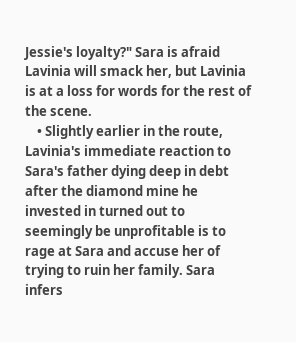Jessie's loyalty?" Sara is afraid Lavinia will smack her, but Lavinia is at a loss for words for the rest of the scene.
    • Slightly earlier in the route, Lavinia's immediate reaction to Sara's father dying deep in debt after the diamond mine he invested in turned out to seemingly be unprofitable is to rage at Sara and accuse her of trying to ruin her family. Sara infers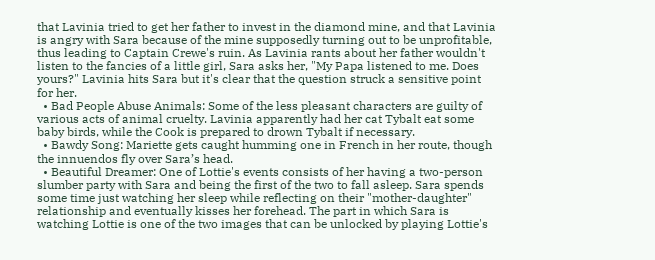that Lavinia tried to get her father to invest in the diamond mine, and that Lavinia is angry with Sara because of the mine supposedly turning out to be unprofitable, thus leading to Captain Crewe's ruin. As Lavinia rants about her father wouldn't listen to the fancies of a little girl, Sara asks her, "My Papa listened to me. Does yours?" Lavinia hits Sara but it's clear that the question struck a sensitive point for her.
  • Bad People Abuse Animals: Some of the less pleasant characters are guilty of various acts of animal cruelty. Lavinia apparently had her cat Tybalt eat some baby birds, while the Cook is prepared to drown Tybalt if necessary.
  • Bawdy Song: Mariette gets caught humming one in French in her route, though the innuendos fly over Sara’s head.
  • Beautiful Dreamer: One of Lottie's events consists of her having a two-person slumber party with Sara and being the first of the two to fall asleep. Sara spends some time just watching her sleep while reflecting on their "mother-daughter" relationship and eventually kisses her forehead. The part in which Sara is watching Lottie is one of the two images that can be unlocked by playing Lottie's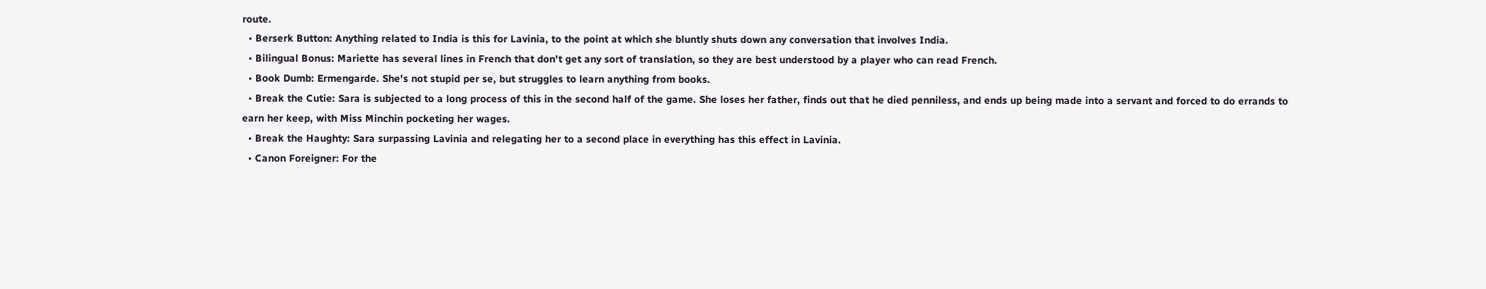route.
  • Berserk Button: Anything related to India is this for Lavinia, to the point at which she bluntly shuts down any conversation that involves India.
  • Bilingual Bonus: Mariette has several lines in French that don't get any sort of translation, so they are best understood by a player who can read French.
  • Book Dumb: Ermengarde. She's not stupid per se, but struggles to learn anything from books.
  • Break the Cutie: Sara is subjected to a long process of this in the second half of the game. She loses her father, finds out that he died penniless, and ends up being made into a servant and forced to do errands to earn her keep, with Miss Minchin pocketing her wages.
  • Break the Haughty: Sara surpassing Lavinia and relegating her to a second place in everything has this effect in Lavinia.
  • Canon Foreigner: For the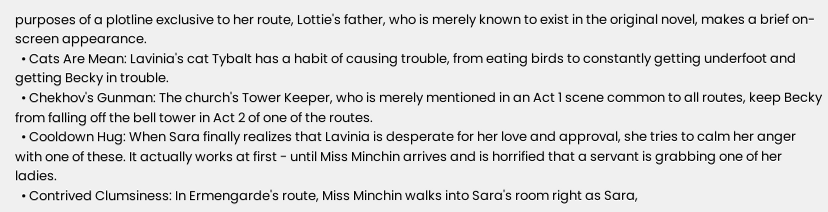purposes of a plotline exclusive to her route, Lottie's father, who is merely known to exist in the original novel, makes a brief on-screen appearance.
  • Cats Are Mean: Lavinia's cat Tybalt has a habit of causing trouble, from eating birds to constantly getting underfoot and getting Becky in trouble.
  • Chekhov's Gunman: The church's Tower Keeper, who is merely mentioned in an Act 1 scene common to all routes, keep Becky from falling off the bell tower in Act 2 of one of the routes.
  • Cooldown Hug: When Sara finally realizes that Lavinia is desperate for her love and approval, she tries to calm her anger with one of these. It actually works at first - until Miss Minchin arrives and is horrified that a servant is grabbing one of her ladies.
  • Contrived Clumsiness: In Ermengarde's route, Miss Minchin walks into Sara's room right as Sara,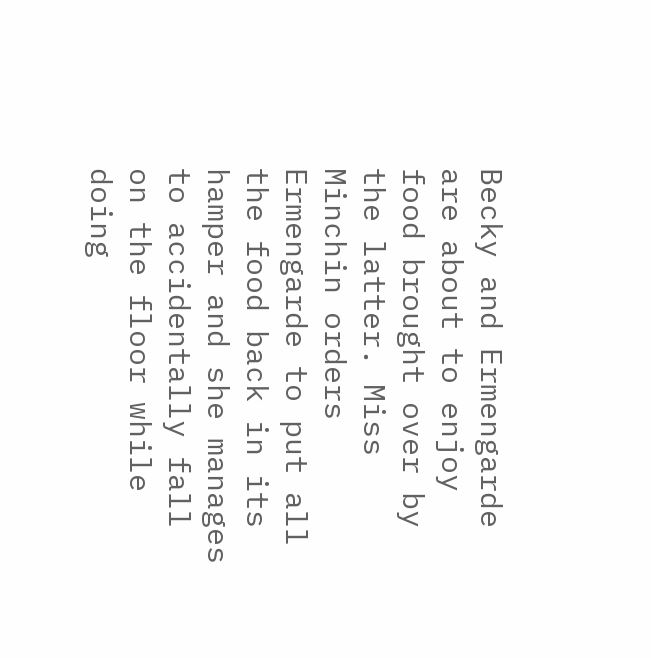Becky and Ermengarde are about to enjoy food brought over by the latter. Miss Minchin orders Ermengarde to put all the food back in its hamper and she manages to accidentally fall on the floor while doing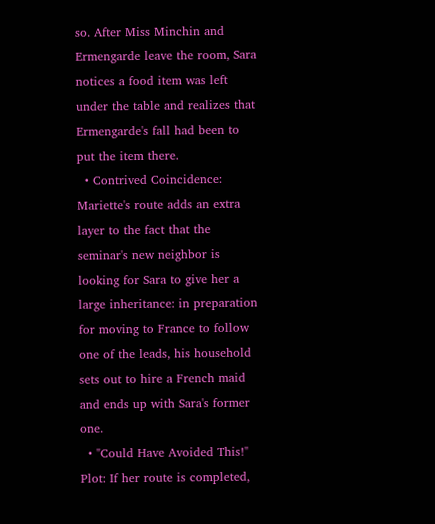so. After Miss Minchin and Ermengarde leave the room, Sara notices a food item was left under the table and realizes that Ermengarde's fall had been to put the item there.
  • Contrived Coincidence: Mariette's route adds an extra layer to the fact that the seminar's new neighbor is looking for Sara to give her a large inheritance: in preparation for moving to France to follow one of the leads, his household sets out to hire a French maid and ends up with Sara's former one.
  • "Could Have Avoided This!" Plot: If her route is completed,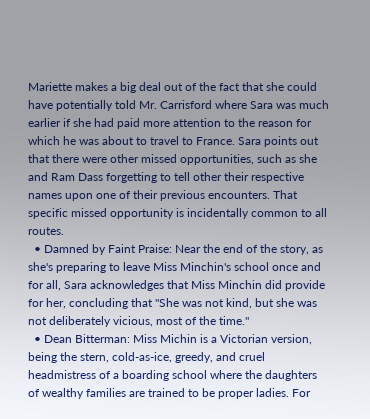Mariette makes a big deal out of the fact that she could have potentially told Mr. Carrisford where Sara was much earlier if she had paid more attention to the reason for which he was about to travel to France. Sara points out that there were other missed opportunities, such as she and Ram Dass forgetting to tell other their respective names upon one of their previous encounters. That specific missed opportunity is incidentally common to all routes.
  • Damned by Faint Praise: Near the end of the story, as she's preparing to leave Miss Minchin's school once and for all, Sara acknowledges that Miss Minchin did provide for her, concluding that "She was not kind, but she was not deliberately vicious, most of the time."
  • Dean Bitterman: Miss Michin is a Victorian version, being the stern, cold-as-ice, greedy, and cruel headmistress of a boarding school where the daughters of wealthy families are trained to be proper ladies. For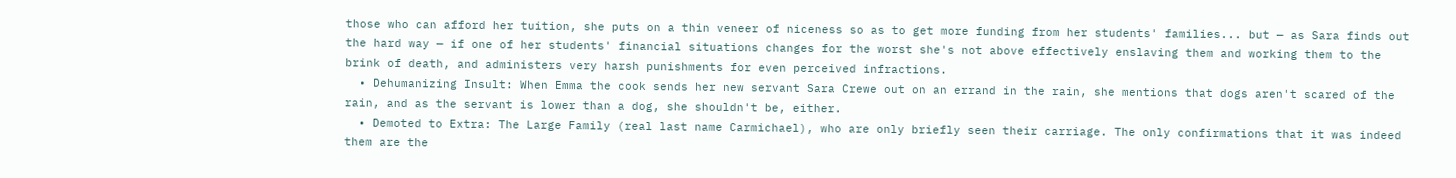those who can afford her tuition, she puts on a thin veneer of niceness so as to get more funding from her students' families... but — as Sara finds out the hard way — if one of her students' financial situations changes for the worst she's not above effectively enslaving them and working them to the brink of death, and administers very harsh punishments for even perceived infractions.
  • Dehumanizing Insult: When Emma the cook sends her new servant Sara Crewe out on an errand in the rain, she mentions that dogs aren't scared of the rain, and as the servant is lower than a dog, she shouldn't be, either.
  • Demoted to Extra: The Large Family (real last name Carmichael), who are only briefly seen their carriage. The only confirmations that it was indeed them are the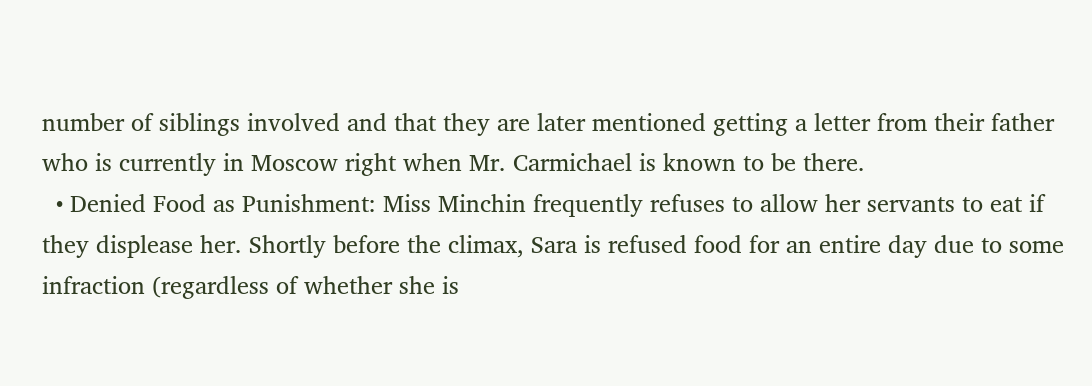number of siblings involved and that they are later mentioned getting a letter from their father who is currently in Moscow right when Mr. Carmichael is known to be there.
  • Denied Food as Punishment: Miss Minchin frequently refuses to allow her servants to eat if they displease her. Shortly before the climax, Sara is refused food for an entire day due to some infraction (regardless of whether she is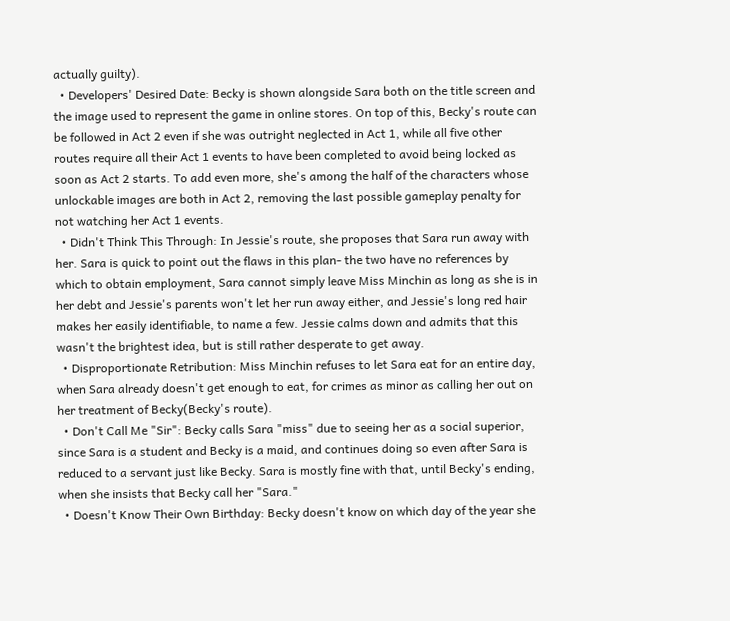actually guilty).
  • Developers' Desired Date: Becky is shown alongside Sara both on the title screen and the image used to represent the game in online stores. On top of this, Becky's route can be followed in Act 2 even if she was outright neglected in Act 1, while all five other routes require all their Act 1 events to have been completed to avoid being locked as soon as Act 2 starts. To add even more, she's among the half of the characters whose unlockable images are both in Act 2, removing the last possible gameplay penalty for not watching her Act 1 events.
  • Didn't Think This Through: In Jessie's route, she proposes that Sara run away with her. Sara is quick to point out the flaws in this plan- the two have no references by which to obtain employment, Sara cannot simply leave Miss Minchin as long as she is in her debt and Jessie's parents won't let her run away either, and Jessie's long red hair makes her easily identifiable, to name a few. Jessie calms down and admits that this wasn't the brightest idea, but is still rather desperate to get away.
  • Disproportionate Retribution: Miss Minchin refuses to let Sara eat for an entire day, when Sara already doesn't get enough to eat, for crimes as minor as calling her out on her treatment of Becky(Becky's route).
  • Don't Call Me "Sir": Becky calls Sara "miss" due to seeing her as a social superior, since Sara is a student and Becky is a maid, and continues doing so even after Sara is reduced to a servant just like Becky. Sara is mostly fine with that, until Becky's ending, when she insists that Becky call her "Sara."
  • Doesn't Know Their Own Birthday: Becky doesn't know on which day of the year she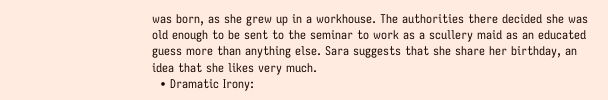was born, as she grew up in a workhouse. The authorities there decided she was old enough to be sent to the seminar to work as a scullery maid as an educated guess more than anything else. Sara suggests that she share her birthday, an idea that she likes very much.
  • Dramatic Irony: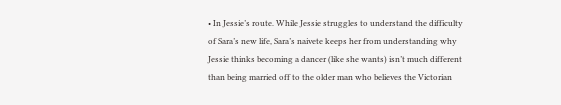• In Jessie’s route. While Jessie struggles to understand the difficulty of Sara’s new life, Sara’s naivete keeps her from understanding why Jessie thinks becoming a dancer (like she wants) isn’t much different than being married off to the older man who believes the Victorian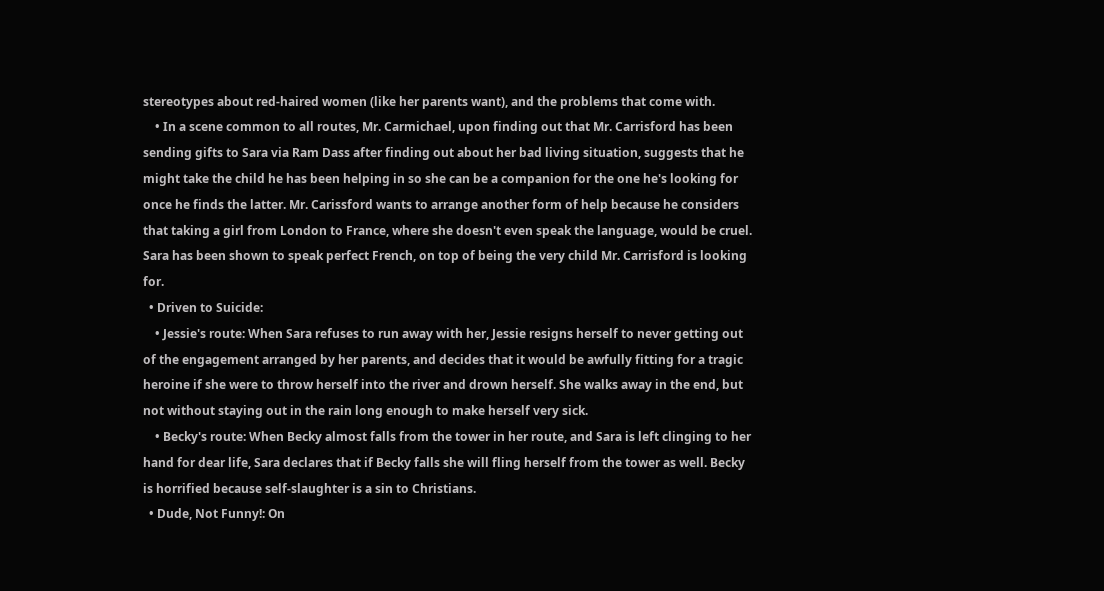stereotypes about red-haired women (like her parents want), and the problems that come with.
    • In a scene common to all routes, Mr. Carmichael, upon finding out that Mr. Carrisford has been sending gifts to Sara via Ram Dass after finding out about her bad living situation, suggests that he might take the child he has been helping in so she can be a companion for the one he's looking for once he finds the latter. Mr. Carissford wants to arrange another form of help because he considers that taking a girl from London to France, where she doesn't even speak the language, would be cruel. Sara has been shown to speak perfect French, on top of being the very child Mr. Carrisford is looking for.
  • Driven to Suicide:
    • Jessie's route: When Sara refuses to run away with her, Jessie resigns herself to never getting out of the engagement arranged by her parents, and decides that it would be awfully fitting for a tragic heroine if she were to throw herself into the river and drown herself. She walks away in the end, but not without staying out in the rain long enough to make herself very sick.
    • Becky's route: When Becky almost falls from the tower in her route, and Sara is left clinging to her hand for dear life, Sara declares that if Becky falls she will fling herself from the tower as well. Becky is horrified because self-slaughter is a sin to Christians.
  • Dude, Not Funny!: On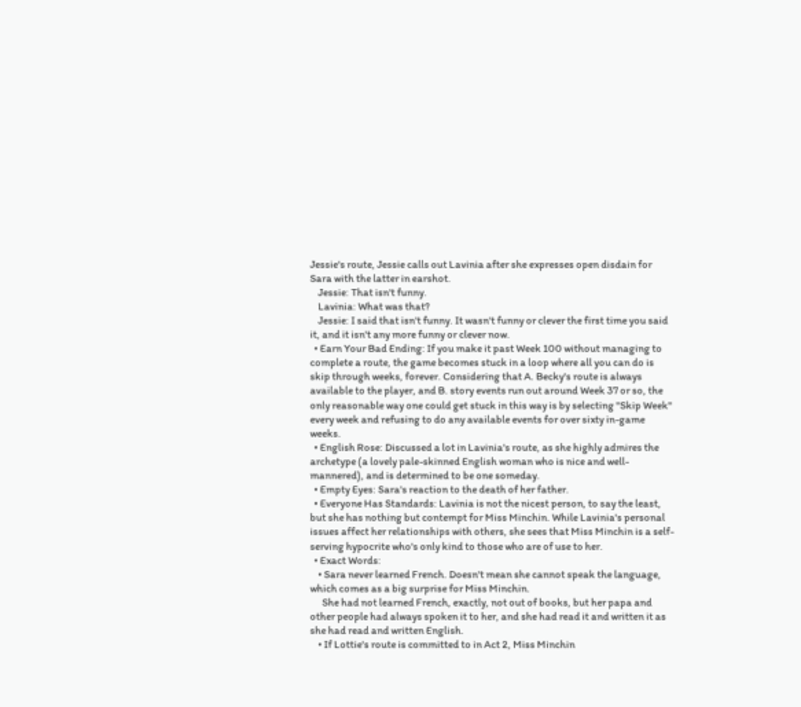Jessie's route, Jessie calls out Lavinia after she expresses open disdain for Sara with the latter in earshot.
    Jessie: That isn't funny.
    Lavinia: What was that?
    Jessie: I said that isn't funny. It wasn't funny or clever the first time you said it, and it isn't any more funny or clever now.
  • Earn Your Bad Ending: If you make it past Week 100 without managing to complete a route, the game becomes stuck in a loop where all you can do is skip through weeks, forever. Considering that A. Becky's route is always available to the player, and B. story events run out around Week 37 or so, the only reasonable way one could get stuck in this way is by selecting "Skip Week" every week and refusing to do any available events for over sixty in-game weeks.
  • English Rose: Discussed a lot in Lavinia's route, as she highly admires the archetype (a lovely pale-skinned English woman who is nice and well-mannered), and is determined to be one someday.
  • Empty Eyes: Sara's reaction to the death of her father.
  • Everyone Has Standards: Lavinia is not the nicest person, to say the least, but she has nothing but contempt for Miss Minchin. While Lavinia's personal issues affect her relationships with others, she sees that Miss Minchin is a self-serving hypocrite who's only kind to those who are of use to her.
  • Exact Words:
    • Sara never learned French. Doesn't mean she cannot speak the language, which comes as a big surprise for Miss Minchin.
      She had not learned French, exactly, not out of books, but her papa and other people had always spoken it to her, and she had read it and written it as she had read and written English.
    • If Lottie's route is committed to in Act 2, Miss Minchin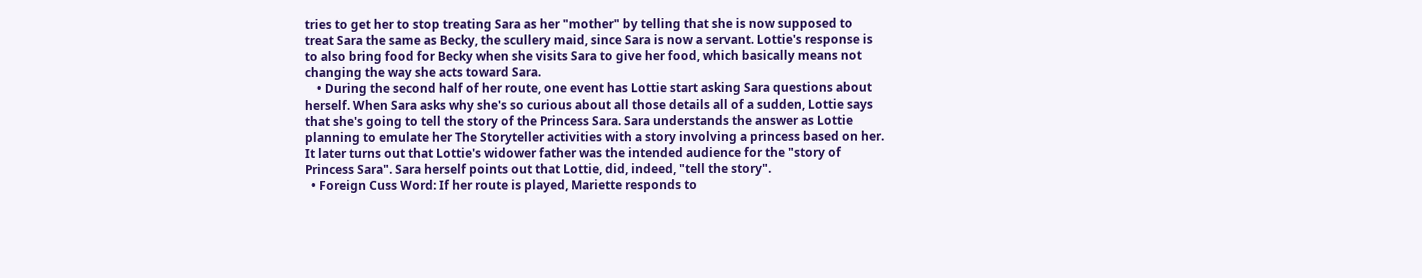tries to get her to stop treating Sara as her "mother" by telling that she is now supposed to treat Sara the same as Becky, the scullery maid, since Sara is now a servant. Lottie's response is to also bring food for Becky when she visits Sara to give her food, which basically means not changing the way she acts toward Sara.
    • During the second half of her route, one event has Lottie start asking Sara questions about herself. When Sara asks why she's so curious about all those details all of a sudden, Lottie says that she's going to tell the story of the Princess Sara. Sara understands the answer as Lottie planning to emulate her The Storyteller activities with a story involving a princess based on her. It later turns out that Lottie's widower father was the intended audience for the "story of Princess Sara". Sara herself points out that Lottie, did, indeed, "tell the story".
  • Foreign Cuss Word: If her route is played, Mariette responds to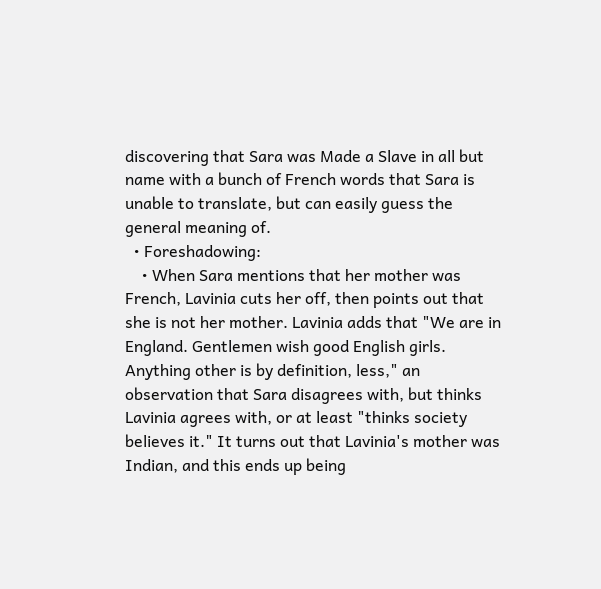discovering that Sara was Made a Slave in all but name with a bunch of French words that Sara is unable to translate, but can easily guess the general meaning of.
  • Foreshadowing:
    • When Sara mentions that her mother was French, Lavinia cuts her off, then points out that she is not her mother. Lavinia adds that "We are in England. Gentlemen wish good English girls. Anything other is by definition, less," an observation that Sara disagrees with, but thinks Lavinia agrees with, or at least "thinks society believes it." It turns out that Lavinia's mother was Indian, and this ends up being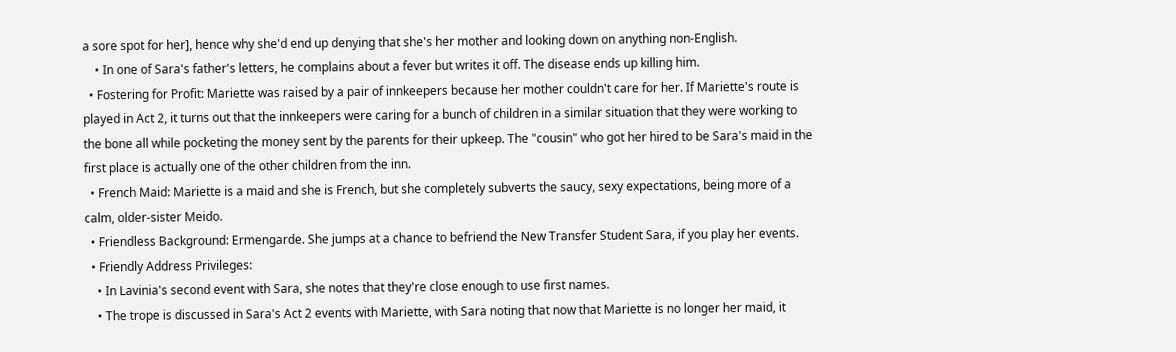a sore spot for her], hence why she'd end up denying that she's her mother and looking down on anything non-English.
    • In one of Sara's father's letters, he complains about a fever but writes it off. The disease ends up killing him.
  • Fostering for Profit: Mariette was raised by a pair of innkeepers because her mother couldn't care for her. If Mariette's route is played in Act 2, it turns out that the innkeepers were caring for a bunch of children in a similar situation that they were working to the bone all while pocketing the money sent by the parents for their upkeep. The "cousin" who got her hired to be Sara's maid in the first place is actually one of the other children from the inn.
  • French Maid: Mariette is a maid and she is French, but she completely subverts the saucy, sexy expectations, being more of a calm, older-sister Meido.
  • Friendless Background: Ermengarde. She jumps at a chance to befriend the New Transfer Student Sara, if you play her events.
  • Friendly Address Privileges:
    • In Lavinia's second event with Sara, she notes that they're close enough to use first names.
    • The trope is discussed in Sara's Act 2 events with Mariette, with Sara noting that now that Mariette is no longer her maid, it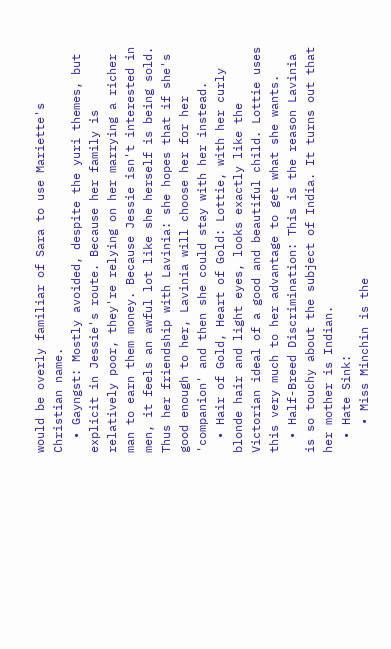would be overly familiar of Sara to use Mariette's Christian name.
  • Gayngst: Mostly avoided, despite the yuri themes, but explicit in Jessie's route. Because her family is relatively poor, they're relying on her marrying a richer man to earn them money. Because Jessie isn't interested in men, it feels an awful lot like she herself is being sold. Thus her friendship with Lavinia: she hopes that if she's good enough to her, Lavinia will choose her for her 'companion' and then she could stay with her instead.
  • Hair of Gold, Heart of Gold: Lottie, with her curly blonde hair and light eyes, looks exactly like the Victorian ideal of a good and beautiful child. Lottie uses this very much to her advantage to get what she wants.
  • Half-Breed Discrimination: This is the reason Lavinia is so touchy about the subject of India. It turns out that her mother is Indian.
  • Hate Sink:
    • Miss Minchin is the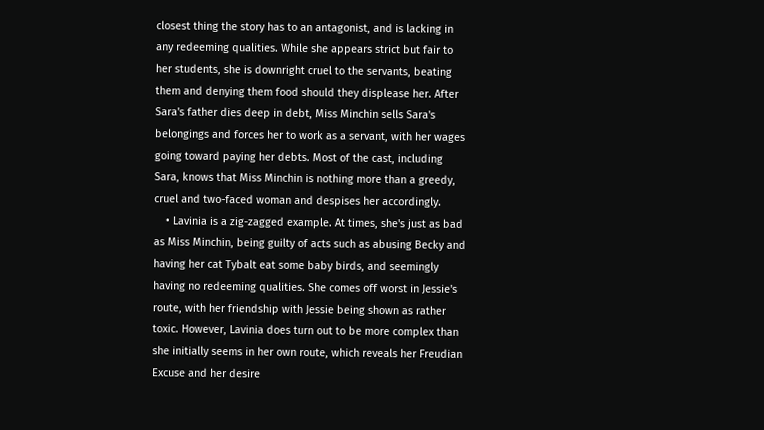closest thing the story has to an antagonist, and is lacking in any redeeming qualities. While she appears strict but fair to her students, she is downright cruel to the servants, beating them and denying them food should they displease her. After Sara's father dies deep in debt, Miss Minchin sells Sara's belongings and forces her to work as a servant, with her wages going toward paying her debts. Most of the cast, including Sara, knows that Miss Minchin is nothing more than a greedy, cruel and two-faced woman and despises her accordingly.
    • Lavinia is a zig-zagged example. At times, she's just as bad as Miss Minchin, being guilty of acts such as abusing Becky and having her cat Tybalt eat some baby birds, and seemingly having no redeeming qualities. She comes off worst in Jessie's route, with her friendship with Jessie being shown as rather toxic. However, Lavinia does turn out to be more complex than she initially seems in her own route, which reveals her Freudian Excuse and her desire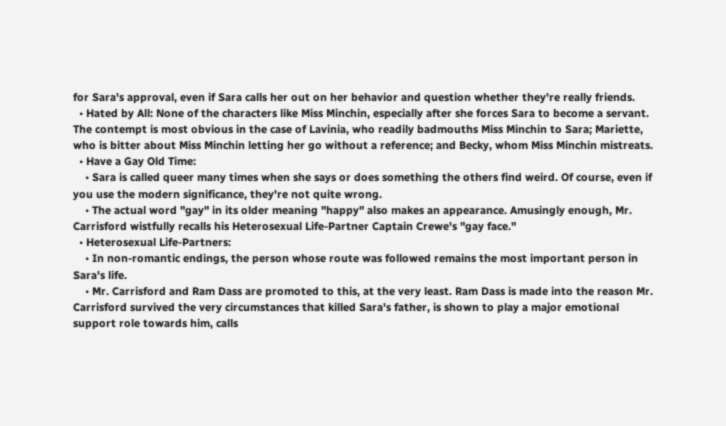for Sara's approval, even if Sara calls her out on her behavior and question whether they're really friends.
  • Hated by All: None of the characters like Miss Minchin, especially after she forces Sara to become a servant. The contempt is most obvious in the case of Lavinia, who readily badmouths Miss Minchin to Sara; Mariette, who is bitter about Miss Minchin letting her go without a reference; and Becky, whom Miss Minchin mistreats.
  • Have a Gay Old Time:
    • Sara is called queer many times when she says or does something the others find weird. Of course, even if you use the modern significance, they're not quite wrong.
    • The actual word "gay" in its older meaning "happy" also makes an appearance. Amusingly enough, Mr. Carrisford wistfully recalls his Heterosexual Life-Partner Captain Crewe's "gay face."
  • Heterosexual Life-Partners:
    • In non-romantic endings, the person whose route was followed remains the most important person in Sara's life.
    • Mr. Carrisford and Ram Dass are promoted to this, at the very least. Ram Dass is made into the reason Mr. Carrisford survived the very circumstances that killed Sara's father, is shown to play a major emotional support role towards him, calls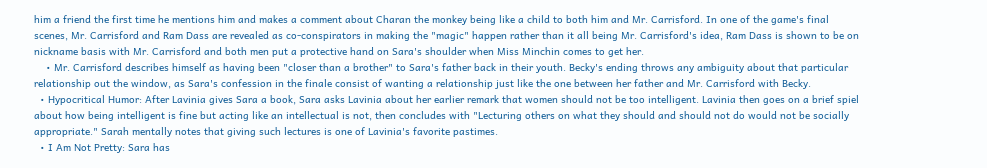him a friend the first time he mentions him and makes a comment about Charan the monkey being like a child to both him and Mr. Carrisford. In one of the game's final scenes, Mr. Carrisford and Ram Dass are revealed as co-conspirators in making the "magic" happen rather than it all being Mr. Carrisford's idea, Ram Dass is shown to be on nickname basis with Mr. Carrisford and both men put a protective hand on Sara's shoulder when Miss Minchin comes to get her.
    • Mr. Carrisford describes himself as having been "closer than a brother" to Sara's father back in their youth. Becky's ending throws any ambiguity about that particular relationship out the window, as Sara's confession in the finale consist of wanting a relationship just like the one between her father and Mr. Carrisford with Becky.
  • Hypocritical Humor: After Lavinia gives Sara a book, Sara asks Lavinia about her earlier remark that women should not be too intelligent. Lavinia then goes on a brief spiel about how being intelligent is fine but acting like an intellectual is not, then concludes with "Lecturing others on what they should and should not do would not be socially appropriate." Sarah mentally notes that giving such lectures is one of Lavinia's favorite pastimes.
  • I Am Not Pretty: Sara has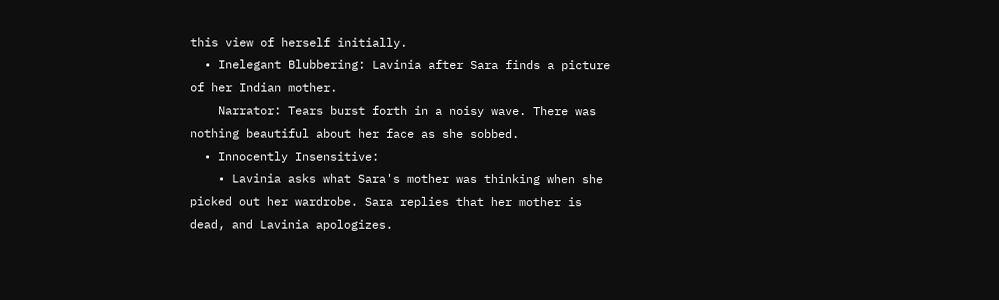this view of herself initially.
  • Inelegant Blubbering: Lavinia after Sara finds a picture of her Indian mother.
    Narrator: Tears burst forth in a noisy wave. There was nothing beautiful about her face as she sobbed.
  • Innocently Insensitive:
    • Lavinia asks what Sara's mother was thinking when she picked out her wardrobe. Sara replies that her mother is dead, and Lavinia apologizes.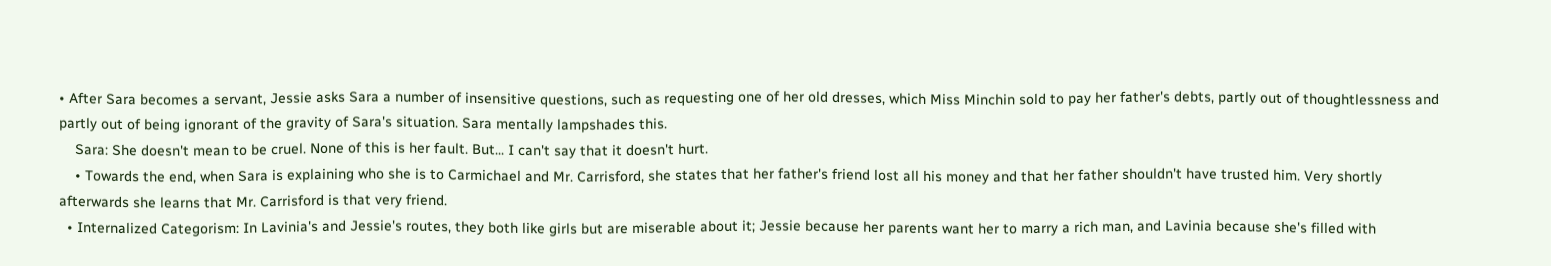• After Sara becomes a servant, Jessie asks Sara a number of insensitive questions, such as requesting one of her old dresses, which Miss Minchin sold to pay her father's debts, partly out of thoughtlessness and partly out of being ignorant of the gravity of Sara's situation. Sara mentally lampshades this.
    Sara: She doesn't mean to be cruel. None of this is her fault. But... I can't say that it doesn't hurt.
    • Towards the end, when Sara is explaining who she is to Carmichael and Mr. Carrisford, she states that her father's friend lost all his money and that her father shouldn't have trusted him. Very shortly afterwards she learns that Mr. Carrisford is that very friend.
  • Internalized Categorism: In Lavinia's and Jessie's routes, they both like girls but are miserable about it; Jessie because her parents want her to marry a rich man, and Lavinia because she's filled with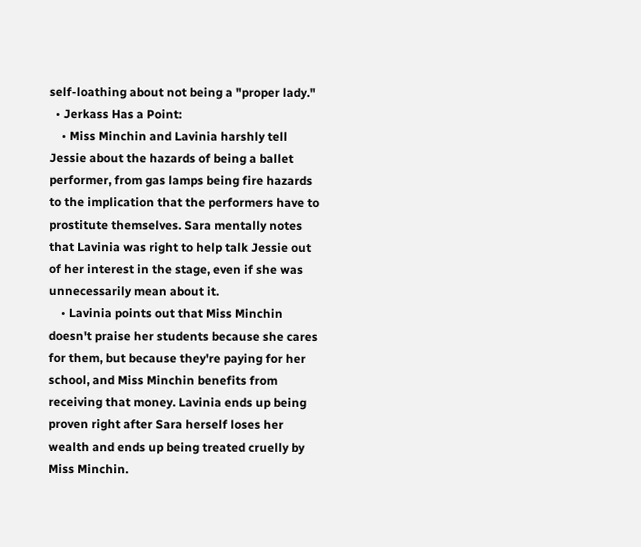self-loathing about not being a "proper lady."
  • Jerkass Has a Point:
    • Miss Minchin and Lavinia harshly tell Jessie about the hazards of being a ballet performer, from gas lamps being fire hazards to the implication that the performers have to prostitute themselves. Sara mentally notes that Lavinia was right to help talk Jessie out of her interest in the stage, even if she was unnecessarily mean about it.
    • Lavinia points out that Miss Minchin doesn't praise her students because she cares for them, but because they're paying for her school, and Miss Minchin benefits from receiving that money. Lavinia ends up being proven right after Sara herself loses her wealth and ends up being treated cruelly by Miss Minchin.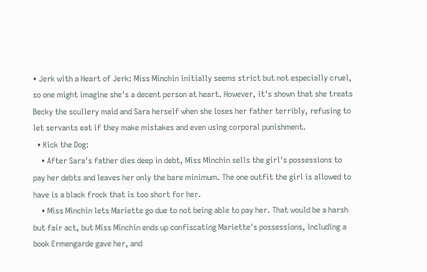• Jerk with a Heart of Jerk: Miss Minchin initially seems strict but not especially cruel, so one might imagine she's a decent person at heart. However, it's shown that she treats Becky the scullery maid and Sara herself when she loses her father terribly, refusing to let servants eat if they make mistakes and even using corporal punishment.
  • Kick the Dog:
    • After Sara's father dies deep in debt, Miss Minchin sells the girl's possessions to pay her debts and leaves her only the bare minimum. The one outfit the girl is allowed to have is a black frock that is too short for her.
    • Miss Minchin lets Mariette go due to not being able to pay her. That would be a harsh but fair act, but Miss Minchin ends up confiscating Mariette's possessions, including a book Ermengarde gave her, and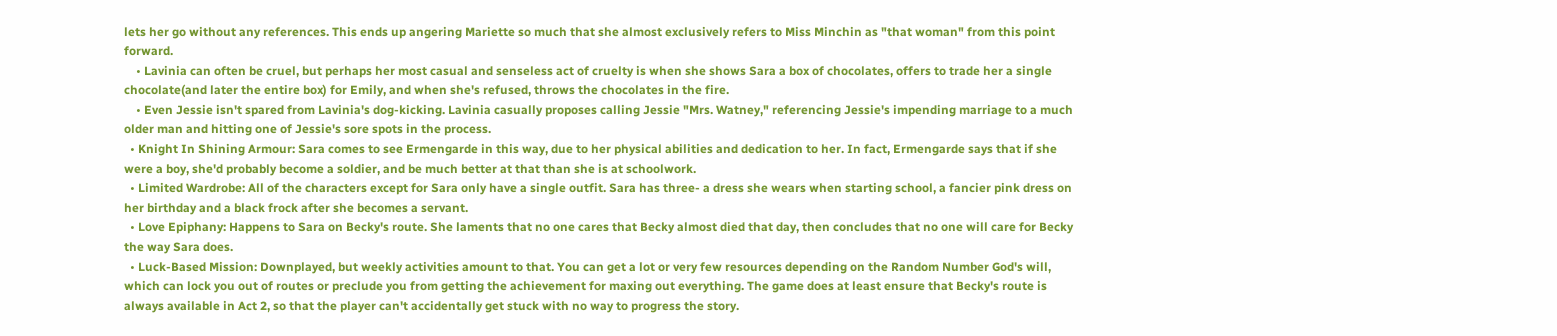lets her go without any references. This ends up angering Mariette so much that she almost exclusively refers to Miss Minchin as "that woman" from this point forward.
    • Lavinia can often be cruel, but perhaps her most casual and senseless act of cruelty is when she shows Sara a box of chocolates, offers to trade her a single chocolate(and later the entire box) for Emily, and when she's refused, throws the chocolates in the fire.
    • Even Jessie isn't spared from Lavinia's dog-kicking. Lavinia casually proposes calling Jessie "Mrs. Watney," referencing Jessie's impending marriage to a much older man and hitting one of Jessie's sore spots in the process.
  • Knight In Shining Armour: Sara comes to see Ermengarde in this way, due to her physical abilities and dedication to her. In fact, Ermengarde says that if she were a boy, she'd probably become a soldier, and be much better at that than she is at schoolwork.
  • Limited Wardrobe: All of the characters except for Sara only have a single outfit. Sara has three- a dress she wears when starting school, a fancier pink dress on her birthday and a black frock after she becomes a servant.
  • Love Epiphany: Happens to Sara on Becky's route. She laments that no one cares that Becky almost died that day, then concludes that no one will care for Becky the way Sara does.
  • Luck-Based Mission: Downplayed, but weekly activities amount to that. You can get a lot or very few resources depending on the Random Number God's will, which can lock you out of routes or preclude you from getting the achievement for maxing out everything. The game does at least ensure that Becky's route is always available in Act 2, so that the player can't accidentally get stuck with no way to progress the story.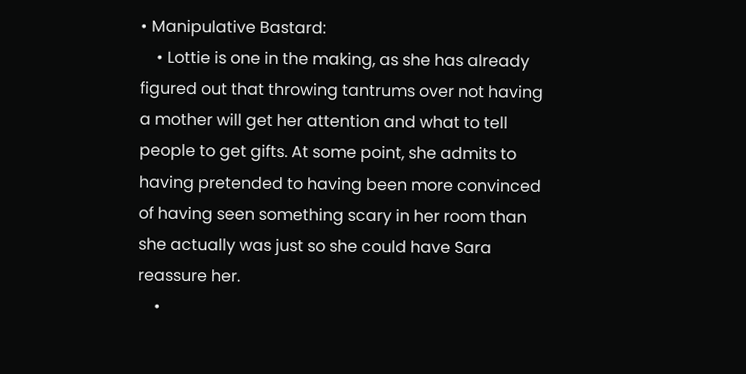• Manipulative Bastard:
    • Lottie is one in the making, as she has already figured out that throwing tantrums over not having a mother will get her attention and what to tell people to get gifts. At some point, she admits to having pretended to having been more convinced of having seen something scary in her room than she actually was just so she could have Sara reassure her.
    •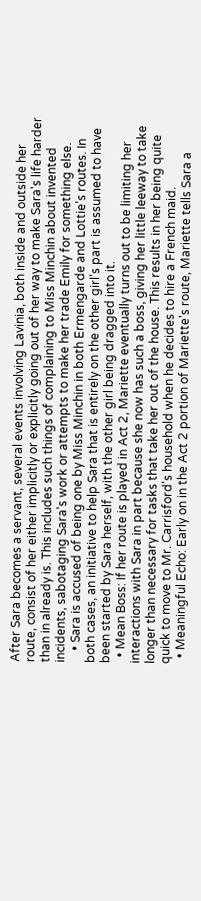After Sara becomes a servant, several events involving Lavinia, both inside and outside her route, consist of her either implicitly or explicitly going out of her way to make Sara's life harder than in already is. This includes such things of complaining to Miss Minchin about invented incidents, sabotaging Sara's work or attempts to make her trade Emily for something else.
    • Sara is accused of being one by Miss Minchin in both Ermengarde and Lottie's routes. In both cases, an initiative to help Sara that is entirely on the other girl's part is assumed to have been started by Sara herself, with the other girl being dragged into it.
  • Mean Boss: If her route is played in Act 2, Mariette eventually turns out to be limiting her interactions with Sara in part because she now has such a boss, giving her little leeway to take longer than necessary for tasks that take her out of the house. This results in her being quite quick to move to Mr. Carrisford's household when he decides to hire a French maid.
  • Meaningful Echo: Early on in the Act 2 portion of Mariette's route, Mariette tells Sara a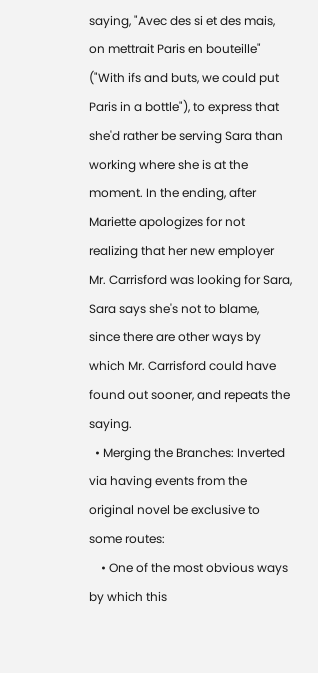saying, "Avec des si et des mais, on mettrait Paris en bouteille" ("With ifs and buts, we could put Paris in a bottle"), to express that she'd rather be serving Sara than working where she is at the moment. In the ending, after Mariette apologizes for not realizing that her new employer Mr. Carrisford was looking for Sara, Sara says she's not to blame, since there are other ways by which Mr. Carrisford could have found out sooner, and repeats the saying.
  • Merging the Branches: Inverted via having events from the original novel be exclusive to some routes:
    • One of the most obvious ways by which this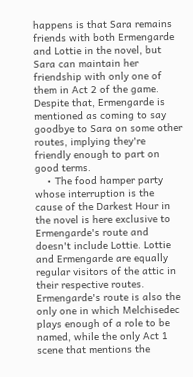happens is that Sara remains friends with both Ermengarde and Lottie in the novel, but Sara can maintain her friendship with only one of them in Act 2 of the game. Despite that, Ermengarde is mentioned as coming to say goodbye to Sara on some other routes, implying they're friendly enough to part on good terms.
    • The food hamper party whose interruption is the cause of the Darkest Hour in the novel is here exclusive to Ermengarde's route and doesn't include Lottie. Lottie and Ermengarde are equally regular visitors of the attic in their respective routes. Ermengarde's route is also the only one in which Melchisedec plays enough of a role to be named, while the only Act 1 scene that mentions the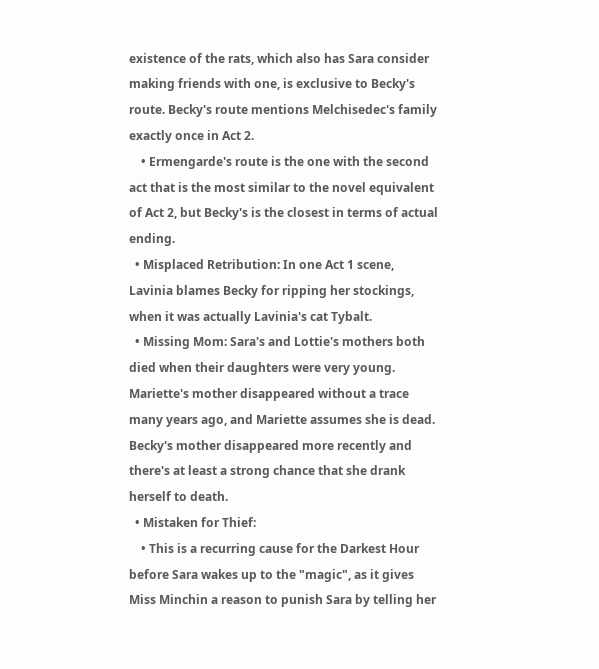existence of the rats, which also has Sara consider making friends with one, is exclusive to Becky's route. Becky's route mentions Melchisedec's family exactly once in Act 2.
    • Ermengarde's route is the one with the second act that is the most similar to the novel equivalent of Act 2, but Becky's is the closest in terms of actual ending.
  • Misplaced Retribution: In one Act 1 scene, Lavinia blames Becky for ripping her stockings, when it was actually Lavinia's cat Tybalt.
  • Missing Mom: Sara's and Lottie's mothers both died when their daughters were very young. Mariette's mother disappeared without a trace many years ago, and Mariette assumes she is dead. Becky's mother disappeared more recently and there's at least a strong chance that she drank herself to death.
  • Mistaken for Thief:
    • This is a recurring cause for the Darkest Hour before Sara wakes up to the "magic", as it gives Miss Minchin a reason to punish Sara by telling her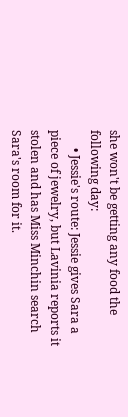she won't be getting any food the following day:
      • Jessie's route: Jessie gives Sara a piece of jewelry, but Lavinia reports it stolen and has Miss Minchin search Sara's room for it.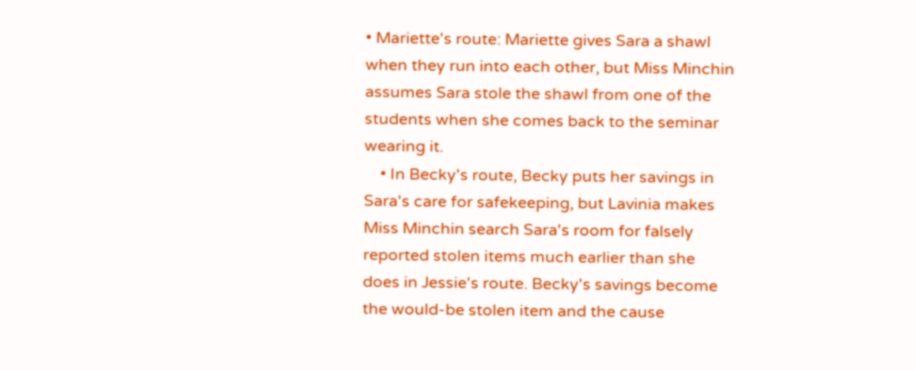• Mariette's route: Mariette gives Sara a shawl when they run into each other, but Miss Minchin assumes Sara stole the shawl from one of the students when she comes back to the seminar wearing it.
    • In Becky's route, Becky puts her savings in Sara's care for safekeeping, but Lavinia makes Miss Minchin search Sara's room for falsely reported stolen items much earlier than she does in Jessie's route. Becky's savings become the would-be stolen item and the cause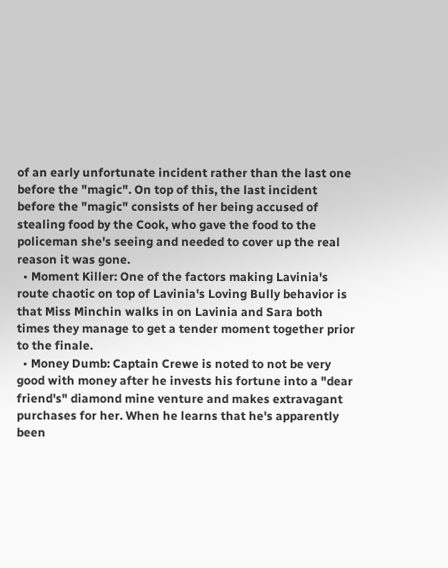of an early unfortunate incident rather than the last one before the "magic". On top of this, the last incident before the "magic" consists of her being accused of stealing food by the Cook, who gave the food to the policeman she's seeing and needed to cover up the real reason it was gone.
  • Moment Killer: One of the factors making Lavinia's route chaotic on top of Lavinia's Loving Bully behavior is that Miss Minchin walks in on Lavinia and Sara both times they manage to get a tender moment together prior to the finale.
  • Money Dumb: Captain Crewe is noted to not be very good with money after he invests his fortune into a "dear friend's" diamond mine venture and makes extravagant purchases for her. When he learns that he's apparently been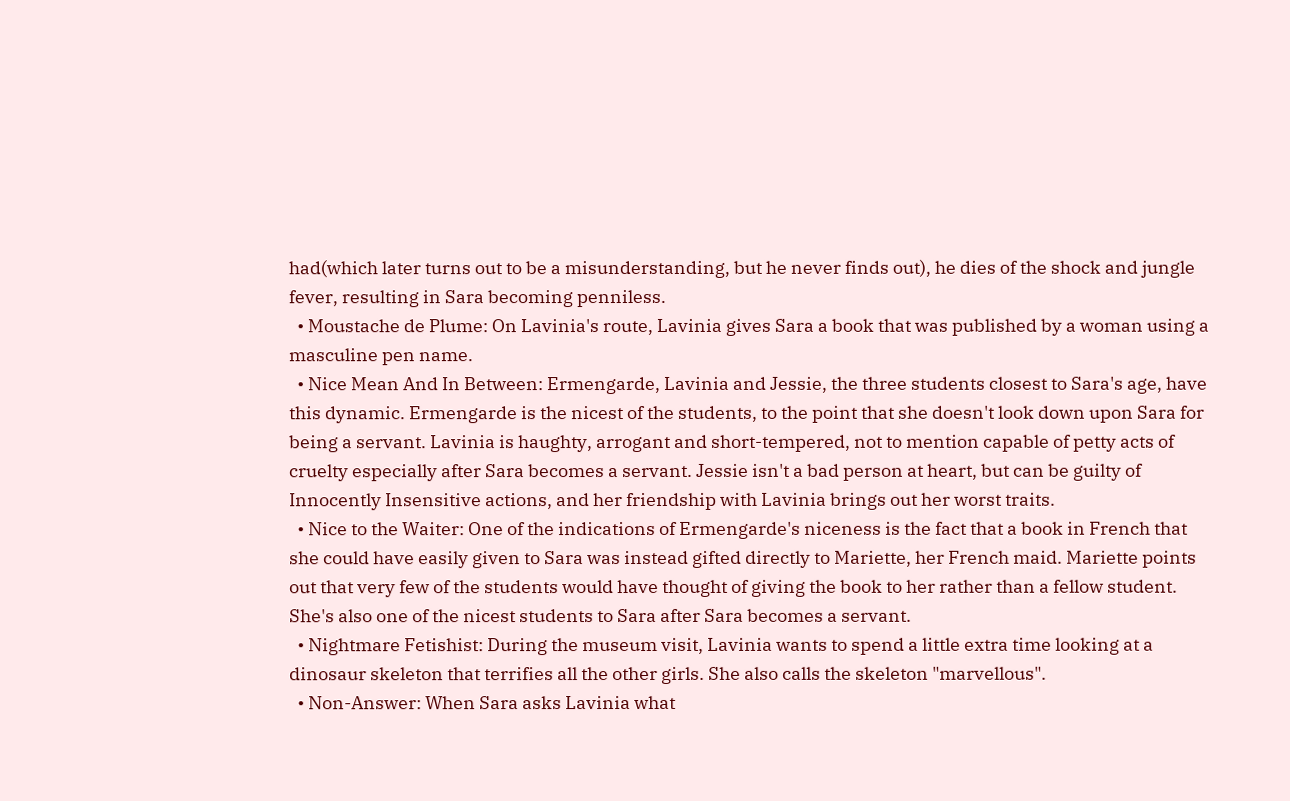had(which later turns out to be a misunderstanding, but he never finds out), he dies of the shock and jungle fever, resulting in Sara becoming penniless.
  • Moustache de Plume: On Lavinia's route, Lavinia gives Sara a book that was published by a woman using a masculine pen name.
  • Nice Mean And In Between: Ermengarde, Lavinia and Jessie, the three students closest to Sara's age, have this dynamic. Ermengarde is the nicest of the students, to the point that she doesn't look down upon Sara for being a servant. Lavinia is haughty, arrogant and short-tempered, not to mention capable of petty acts of cruelty especially after Sara becomes a servant. Jessie isn't a bad person at heart, but can be guilty of Innocently Insensitive actions, and her friendship with Lavinia brings out her worst traits.
  • Nice to the Waiter: One of the indications of Ermengarde's niceness is the fact that a book in French that she could have easily given to Sara was instead gifted directly to Mariette, her French maid. Mariette points out that very few of the students would have thought of giving the book to her rather than a fellow student. She's also one of the nicest students to Sara after Sara becomes a servant.
  • Nightmare Fetishist: During the museum visit, Lavinia wants to spend a little extra time looking at a dinosaur skeleton that terrifies all the other girls. She also calls the skeleton "marvellous".
  • Non-Answer: When Sara asks Lavinia what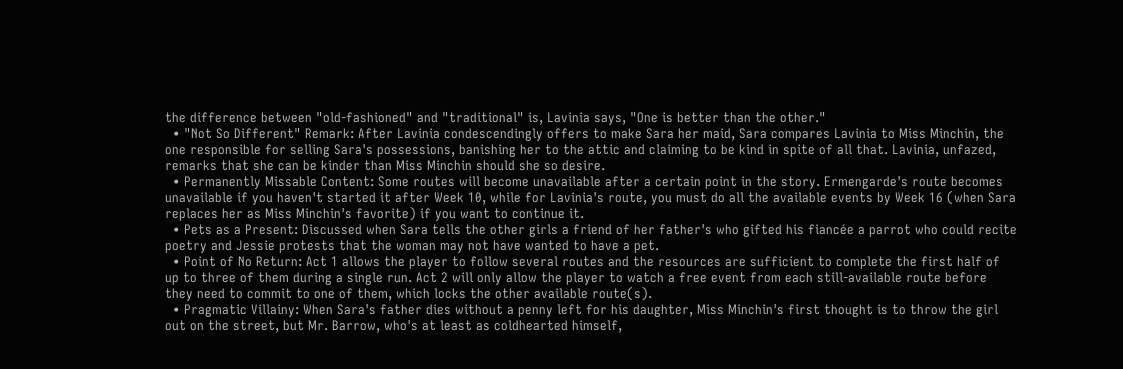the difference between "old-fashioned" and "traditional" is, Lavinia says, "One is better than the other."
  • "Not So Different" Remark: After Lavinia condescendingly offers to make Sara her maid, Sara compares Lavinia to Miss Minchin, the one responsible for selling Sara's possessions, banishing her to the attic and claiming to be kind in spite of all that. Lavinia, unfazed, remarks that she can be kinder than Miss Minchin should she so desire.
  • Permanently Missable Content: Some routes will become unavailable after a certain point in the story. Ermengarde's route becomes unavailable if you haven't started it after Week 10, while for Lavinia's route, you must do all the available events by Week 16 (when Sara replaces her as Miss Minchin's favorite) if you want to continue it.
  • Pets as a Present: Discussed when Sara tells the other girls a friend of her father's who gifted his fiancée a parrot who could recite poetry and Jessie protests that the woman may not have wanted to have a pet.
  • Point of No Return: Act 1 allows the player to follow several routes and the resources are sufficient to complete the first half of up to three of them during a single run. Act 2 will only allow the player to watch a free event from each still-available route before they need to commit to one of them, which locks the other available route(s).
  • Pragmatic Villainy: When Sara's father dies without a penny left for his daughter, Miss Minchin's first thought is to throw the girl out on the street, but Mr. Barrow, who's at least as coldhearted himself,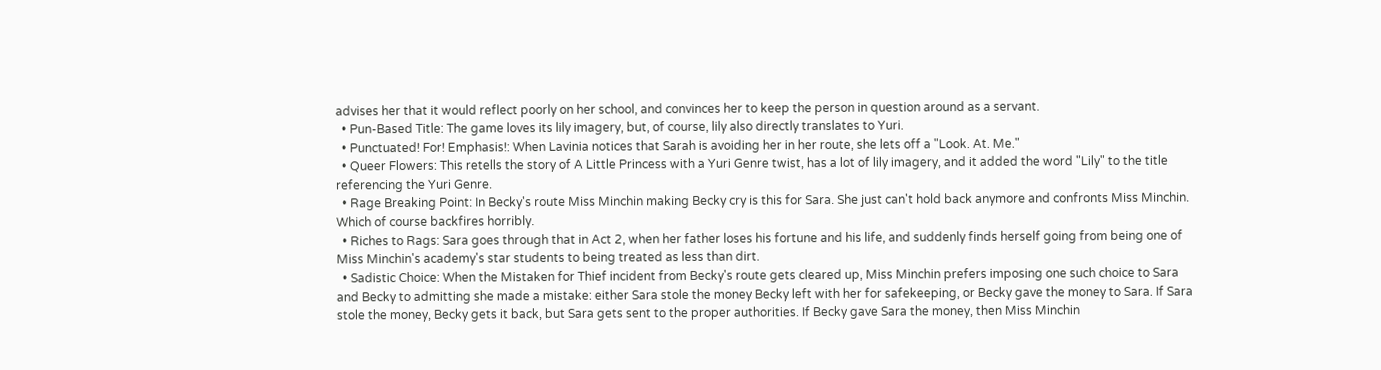advises her that it would reflect poorly on her school, and convinces her to keep the person in question around as a servant.
  • Pun-Based Title: The game loves its lily imagery, but, of course, lily also directly translates to Yuri.
  • Punctuated! For! Emphasis!: When Lavinia notices that Sarah is avoiding her in her route, she lets off a "Look. At. Me."
  • Queer Flowers: This retells the story of A Little Princess with a Yuri Genre twist, has a lot of lily imagery, and it added the word "Lily" to the title referencing the Yuri Genre.
  • Rage Breaking Point: In Becky's route Miss Minchin making Becky cry is this for Sara. She just can't hold back anymore and confronts Miss Minchin. Which of course backfires horribly.
  • Riches to Rags: Sara goes through that in Act 2, when her father loses his fortune and his life, and suddenly finds herself going from being one of Miss Minchin's academy's star students to being treated as less than dirt.
  • Sadistic Choice: When the Mistaken for Thief incident from Becky's route gets cleared up, Miss Minchin prefers imposing one such choice to Sara and Becky to admitting she made a mistake: either Sara stole the money Becky left with her for safekeeping, or Becky gave the money to Sara. If Sara stole the money, Becky gets it back, but Sara gets sent to the proper authorities. If Becky gave Sara the money, then Miss Minchin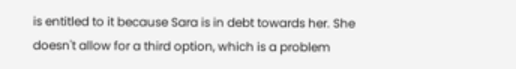is entitled to it because Sara is in debt towards her. She doesn't allow for a third option, which is a problem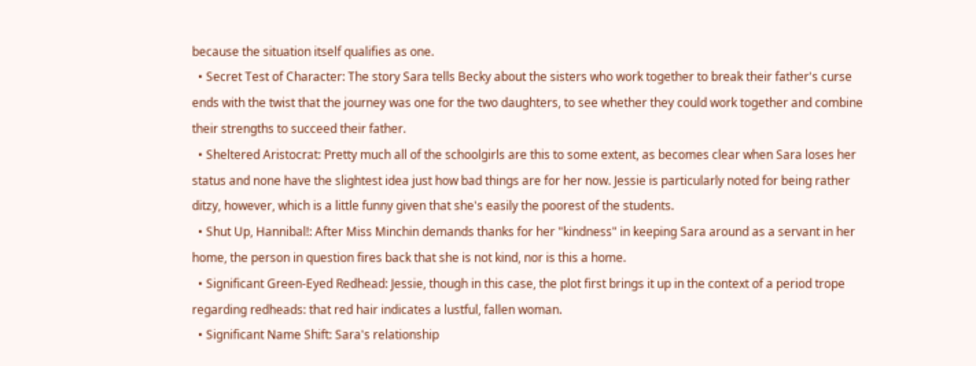because the situation itself qualifies as one.
  • Secret Test of Character: The story Sara tells Becky about the sisters who work together to break their father's curse ends with the twist that the journey was one for the two daughters, to see whether they could work together and combine their strengths to succeed their father.
  • Sheltered Aristocrat: Pretty much all of the schoolgirls are this to some extent, as becomes clear when Sara loses her status and none have the slightest idea just how bad things are for her now. Jessie is particularly noted for being rather ditzy, however, which is a little funny given that she's easily the poorest of the students.
  • Shut Up, Hannibal!: After Miss Minchin demands thanks for her "kindness" in keeping Sara around as a servant in her home, the person in question fires back that she is not kind, nor is this a home.
  • Significant Green-Eyed Redhead: Jessie, though in this case, the plot first brings it up in the context of a period trope regarding redheads: that red hair indicates a lustful, fallen woman.
  • Significant Name Shift: Sara's relationship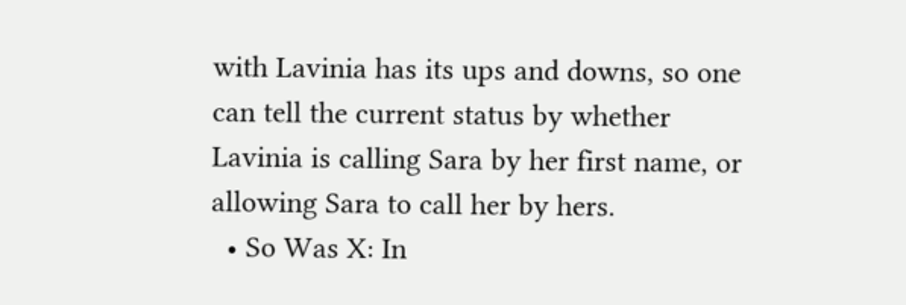with Lavinia has its ups and downs, so one can tell the current status by whether Lavinia is calling Sara by her first name, or allowing Sara to call her by hers.
  • So Was X: In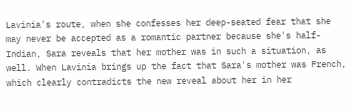Lavinia's route, when she confesses her deep-seated fear that she may never be accepted as a romantic partner because she's half-Indian, Sara reveals that her mother was in such a situation, as well. When Lavinia brings up the fact that Sara's mother was French, which clearly contradicts the new reveal about her in her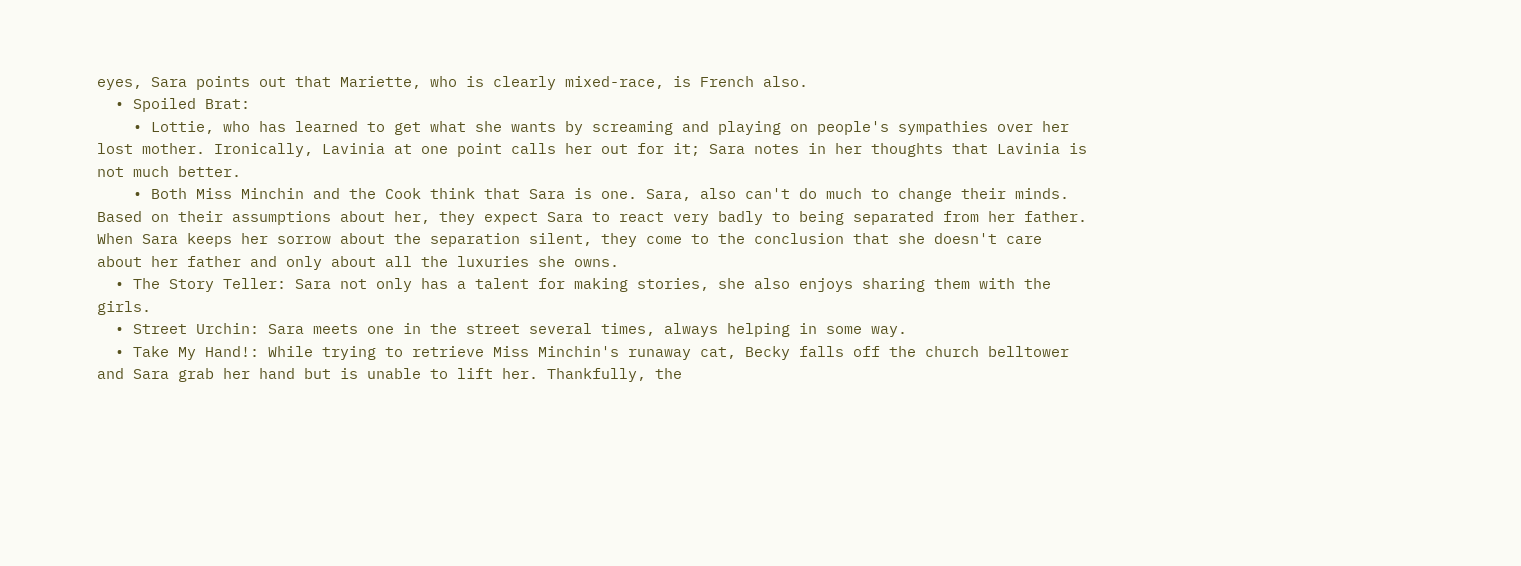eyes, Sara points out that Mariette, who is clearly mixed-race, is French also.
  • Spoiled Brat:
    • Lottie, who has learned to get what she wants by screaming and playing on people's sympathies over her lost mother. Ironically, Lavinia at one point calls her out for it; Sara notes in her thoughts that Lavinia is not much better.
    • Both Miss Minchin and the Cook think that Sara is one. Sara, also can't do much to change their minds. Based on their assumptions about her, they expect Sara to react very badly to being separated from her father. When Sara keeps her sorrow about the separation silent, they come to the conclusion that she doesn't care about her father and only about all the luxuries she owns.
  • The Story Teller: Sara not only has a talent for making stories, she also enjoys sharing them with the girls.
  • Street Urchin: Sara meets one in the street several times, always helping in some way.
  • Take My Hand!: While trying to retrieve Miss Minchin's runaway cat, Becky falls off the church belltower and Sara grab her hand but is unable to lift her. Thankfully, the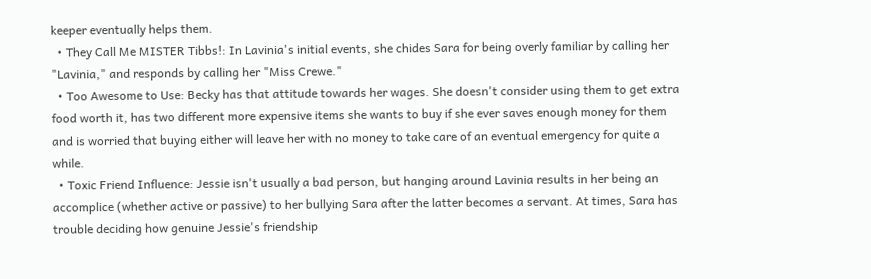keeper eventually helps them.
  • They Call Me MISTER Tibbs!: In Lavinia's initial events, she chides Sara for being overly familiar by calling her "Lavinia," and responds by calling her "Miss Crewe."
  • Too Awesome to Use: Becky has that attitude towards her wages. She doesn't consider using them to get extra food worth it, has two different more expensive items she wants to buy if she ever saves enough money for them and is worried that buying either will leave her with no money to take care of an eventual emergency for quite a while.
  • Toxic Friend Influence: Jessie isn't usually a bad person, but hanging around Lavinia results in her being an accomplice (whether active or passive) to her bullying Sara after the latter becomes a servant. At times, Sara has trouble deciding how genuine Jessie's friendship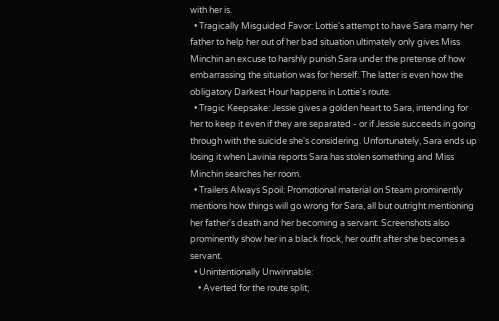with her is.
  • Tragically Misguided Favor: Lottie's attempt to have Sara marry her father to help her out of her bad situation ultimately only gives Miss Minchin an excuse to harshly punish Sara under the pretense of how embarrassing the situation was for herself. The latter is even how the obligatory Darkest Hour happens in Lottie's route.
  • Tragic Keepsake: Jessie gives a golden heart to Sara, intending for her to keep it even if they are separated - or if Jessie succeeds in going through with the suicide she's considering. Unfortunately, Sara ends up losing it when Lavinia reports Sara has stolen something and Miss Minchin searches her room.
  • Trailers Always Spoil: Promotional material on Steam prominently mentions how things will go wrong for Sara, all but outright mentioning her father's death and her becoming a servant. Screenshots also prominently show her in a black frock, her outfit after she becomes a servant.
  • Unintentionally Unwinnable:
    • Averted for the route split;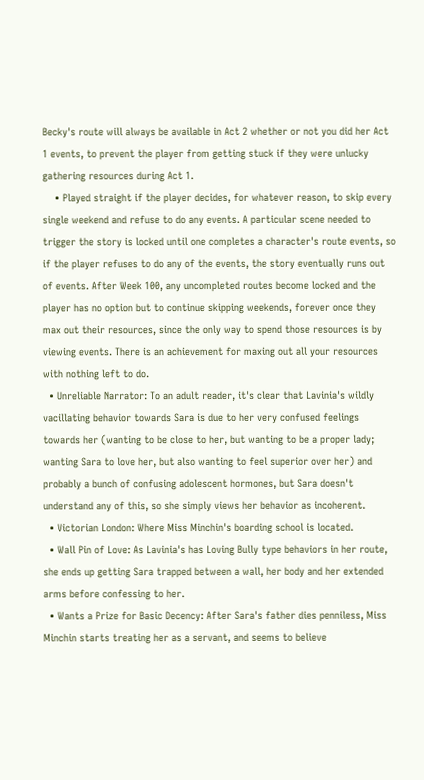Becky's route will always be available in Act 2 whether or not you did her Act 1 events, to prevent the player from getting stuck if they were unlucky gathering resources during Act 1.
    • Played straight if the player decides, for whatever reason, to skip every single weekend and refuse to do any events. A particular scene needed to trigger the story is locked until one completes a character's route events, so if the player refuses to do any of the events, the story eventually runs out of events. After Week 100, any uncompleted routes become locked and the player has no option but to continue skipping weekends, forever once they max out their resources, since the only way to spend those resources is by viewing events. There is an achievement for maxing out all your resources with nothing left to do.
  • Unreliable Narrator: To an adult reader, it's clear that Lavinia's wildly vacillating behavior towards Sara is due to her very confused feelings towards her (wanting to be close to her, but wanting to be a proper lady; wanting Sara to love her, but also wanting to feel superior over her) and probably a bunch of confusing adolescent hormones, but Sara doesn't understand any of this, so she simply views her behavior as incoherent.
  • Victorian London: Where Miss Minchin's boarding school is located.
  • Wall Pin of Love: As Lavinia's has Loving Bully type behaviors in her route, she ends up getting Sara trapped between a wall, her body and her extended arms before confessing to her.
  • Wants a Prize for Basic Decency: After Sara's father dies penniless, Miss Minchin starts treating her as a servant, and seems to believe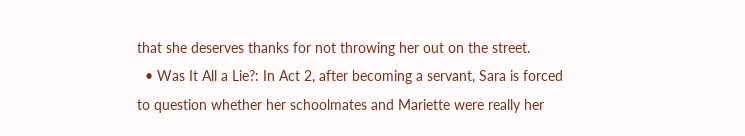that she deserves thanks for not throwing her out on the street.
  • Was It All a Lie?: In Act 2, after becoming a servant, Sara is forced to question whether her schoolmates and Mariette were really her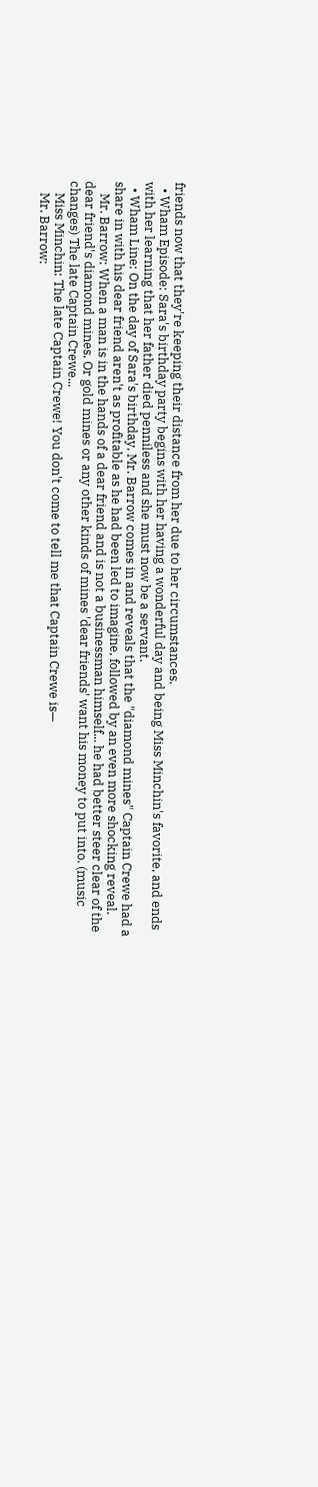friends now that they're keeping their distance from her due to her circumstances.
  • Wham Episode: Sara's birthday party begins with her having a wonderful day and being Miss Minchin's favorite, and ends with her learning that her father died penniless and she must now be a servant.
  • Wham Line: On the day of Sara's birthday, Mr. Barrow comes in and reveals that the "diamond mines" Captain Crewe had a share in with his dear friend aren't as profitable as he had been led to imagine, followed by an even more shocking reveal.
    Mr. Barrow: When a man is in the hands of a dear friend and is not a businessman himself... he had better steer clear of the dear friend's diamond mines. Or gold mines or any other kinds of mines 'dear friends' want his money to put into. (music changes) The late Captain Crewe...
    Miss Minchin: The late Captain Crewe! You don't come to tell me that Captain Crewe is—
    Mr. Barrow: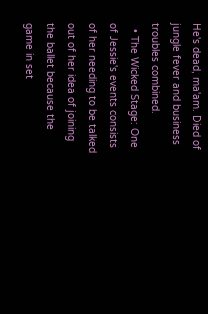He's dead, ma'am. Died of jungle fever and business troubles combined.
  • The Wicked Stage: One of Jessie's events consists of her needing to be talked out of her idea of joining the ballet because the game in set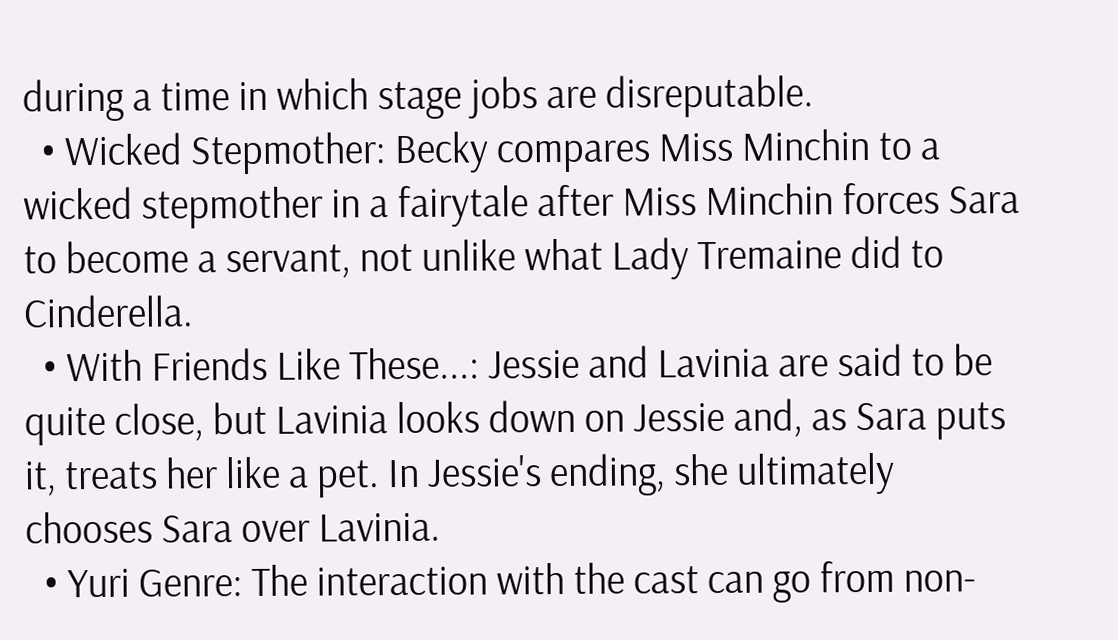during a time in which stage jobs are disreputable.
  • Wicked Stepmother: Becky compares Miss Minchin to a wicked stepmother in a fairytale after Miss Minchin forces Sara to become a servant, not unlike what Lady Tremaine did to Cinderella.
  • With Friends Like These...: Jessie and Lavinia are said to be quite close, but Lavinia looks down on Jessie and, as Sara puts it, treats her like a pet. In Jessie's ending, she ultimately chooses Sara over Lavinia.
  • Yuri Genre: The interaction with the cast can go from non-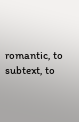romantic, to subtext, to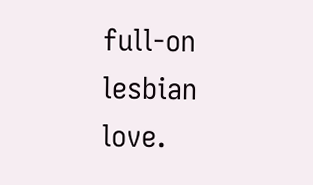full-on lesbian love.